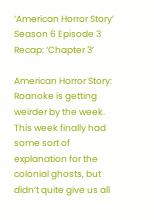‘American Horror Story’ Season 6 Episode 3 Recap: ‘Chapter 3’

American Horror Story: Roanoke is getting weirder by the week. This week finally had some sort of explanation for the colonial ghosts, but didn’t quite give us all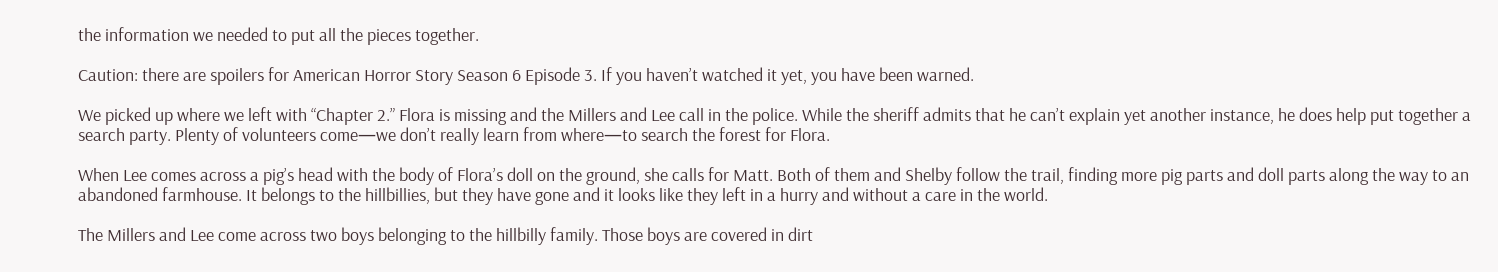the information we needed to put all the pieces together.

Caution: there are spoilers for American Horror Story Season 6 Episode 3. If you haven’t watched it yet, you have been warned.

We picked up where we left with “Chapter 2.” Flora is missing and the Millers and Lee call in the police. While the sheriff admits that he can’t explain yet another instance, he does help put together a search party. Plenty of volunteers come—we don’t really learn from where—to search the forest for Flora.

When Lee comes across a pig’s head with the body of Flora’s doll on the ground, she calls for Matt. Both of them and Shelby follow the trail, finding more pig parts and doll parts along the way to an abandoned farmhouse. It belongs to the hillbillies, but they have gone and it looks like they left in a hurry and without a care in the world.

The Millers and Lee come across two boys belonging to the hillbilly family. Those boys are covered in dirt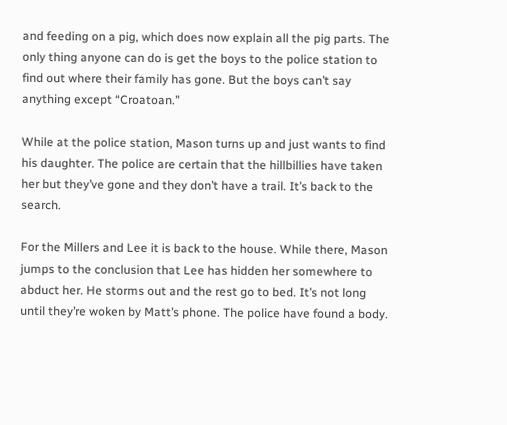and feeding on a pig, which does now explain all the pig parts. The only thing anyone can do is get the boys to the police station to find out where their family has gone. But the boys can’t say anything except “Croatoan.”

While at the police station, Mason turns up and just wants to find his daughter. The police are certain that the hillbillies have taken her but they’ve gone and they don’t have a trail. It’s back to the search.

For the Millers and Lee it is back to the house. While there, Mason jumps to the conclusion that Lee has hidden her somewhere to abduct her. He storms out and the rest go to bed. It’s not long until they’re woken by Matt’s phone. The police have found a body.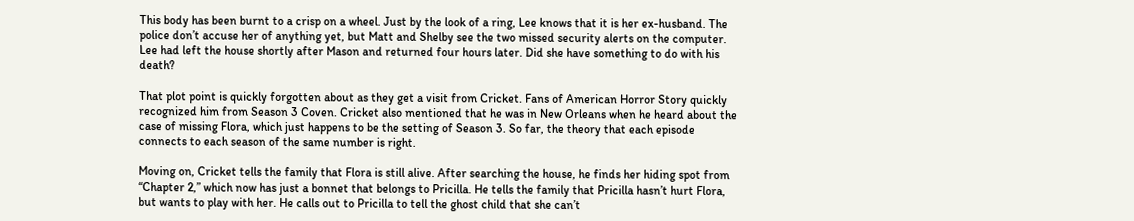This body has been burnt to a crisp on a wheel. Just by the look of a ring, Lee knows that it is her ex-husband. The police don’t accuse her of anything yet, but Matt and Shelby see the two missed security alerts on the computer. Lee had left the house shortly after Mason and returned four hours later. Did she have something to do with his death?

That plot point is quickly forgotten about as they get a visit from Cricket. Fans of American Horror Story quickly recognized him from Season 3 Coven. Cricket also mentioned that he was in New Orleans when he heard about the case of missing Flora, which just happens to be the setting of Season 3. So far, the theory that each episode connects to each season of the same number is right.

Moving on, Cricket tells the family that Flora is still alive. After searching the house, he finds her hiding spot from “Chapter 2,” which now has just a bonnet that belongs to Pricilla. He tells the family that Pricilla hasn’t hurt Flora, but wants to play with her. He calls out to Pricilla to tell the ghost child that she can’t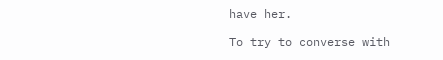have her.

To try to converse with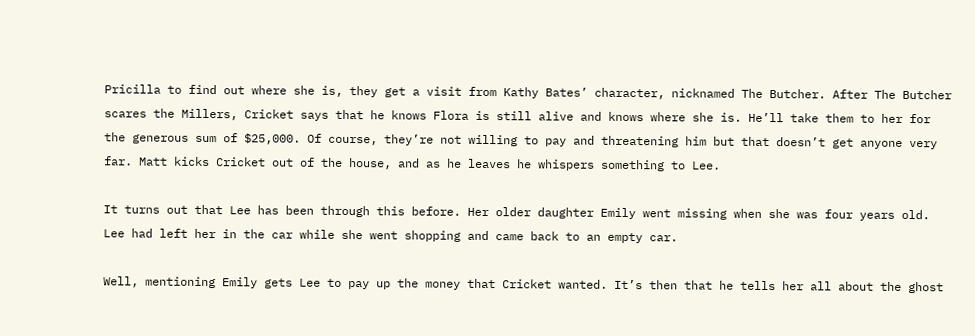Pricilla to find out where she is, they get a visit from Kathy Bates’ character, nicknamed The Butcher. After The Butcher scares the Millers, Cricket says that he knows Flora is still alive and knows where she is. He’ll take them to her for the generous sum of $25,000. Of course, they’re not willing to pay and threatening him but that doesn’t get anyone very far. Matt kicks Cricket out of the house, and as he leaves he whispers something to Lee.

It turns out that Lee has been through this before. Her older daughter Emily went missing when she was four years old. Lee had left her in the car while she went shopping and came back to an empty car.

Well, mentioning Emily gets Lee to pay up the money that Cricket wanted. It’s then that he tells her all about the ghost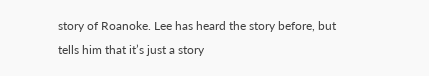story of Roanoke. Lee has heard the story before, but tells him that it’s just a story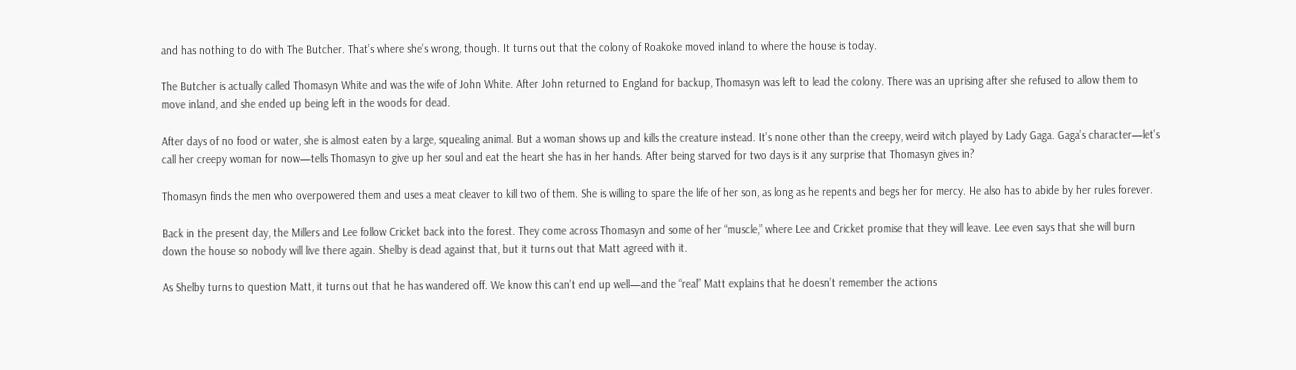and has nothing to do with The Butcher. That’s where she’s wrong, though. It turns out that the colony of Roakoke moved inland to where the house is today.

The Butcher is actually called Thomasyn White and was the wife of John White. After John returned to England for backup, Thomasyn was left to lead the colony. There was an uprising after she refused to allow them to move inland, and she ended up being left in the woods for dead.

After days of no food or water, she is almost eaten by a large, squealing animal. But a woman shows up and kills the creature instead. It’s none other than the creepy, weird witch played by Lady Gaga. Gaga’s character—let’s call her creepy woman for now—tells Thomasyn to give up her soul and eat the heart she has in her hands. After being starved for two days is it any surprise that Thomasyn gives in?

Thomasyn finds the men who overpowered them and uses a meat cleaver to kill two of them. She is willing to spare the life of her son, as long as he repents and begs her for mercy. He also has to abide by her rules forever.

Back in the present day, the Millers and Lee follow Cricket back into the forest. They come across Thomasyn and some of her “muscle,” where Lee and Cricket promise that they will leave. Lee even says that she will burn down the house so nobody will live there again. Shelby is dead against that, but it turns out that Matt agreed with it.

As Shelby turns to question Matt, it turns out that he has wandered off. We know this can’t end up well—and the “real” Matt explains that he doesn’t remember the actions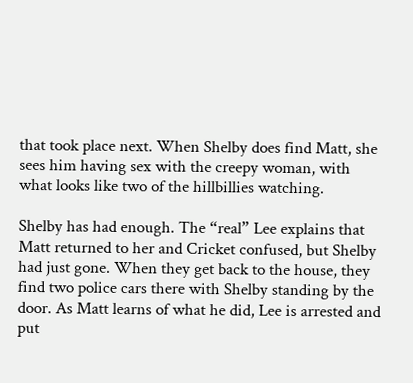that took place next. When Shelby does find Matt, she sees him having sex with the creepy woman, with what looks like two of the hillbillies watching.

Shelby has had enough. The “real” Lee explains that Matt returned to her and Cricket confused, but Shelby had just gone. When they get back to the house, they find two police cars there with Shelby standing by the door. As Matt learns of what he did, Lee is arrested and put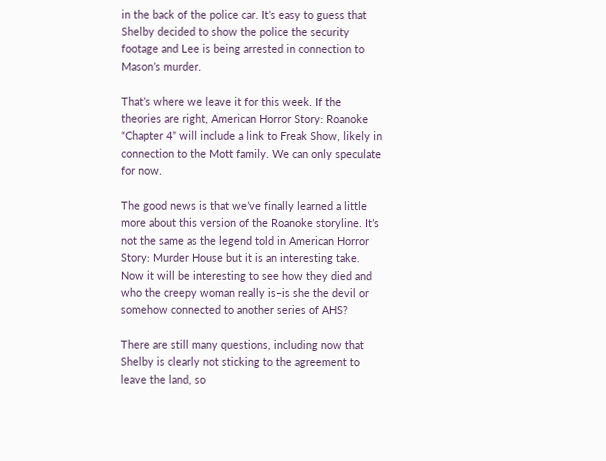in the back of the police car. It’s easy to guess that Shelby decided to show the police the security footage and Lee is being arrested in connection to Mason’s murder.

That’s where we leave it for this week. If the theories are right, American Horror Story: Roanoke “Chapter 4” will include a link to Freak Show, likely in connection to the Mott family. We can only speculate for now.

The good news is that we’ve finally learned a little more about this version of the Roanoke storyline. It’s not the same as the legend told in American Horror Story: Murder House but it is an interesting take. Now it will be interesting to see how they died and who the creepy woman really is–is she the devil or somehow connected to another series of AHS?

There are still many questions, including now that Shelby is clearly not sticking to the agreement to leave the land, so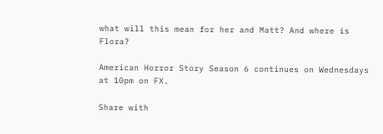what will this mean for her and Matt? And where is Flora?

American Horror Story Season 6 continues on Wednesdays at 10pm on FX.

Share with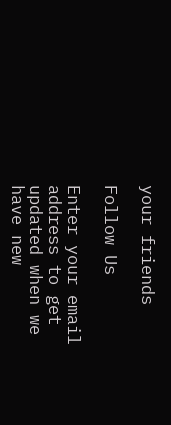your friends

Follow Us

Enter your email address to get updated when we have new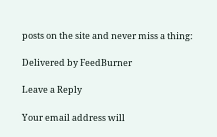posts on the site and never miss a thing:

Delivered by FeedBurner

Leave a Reply

Your email address will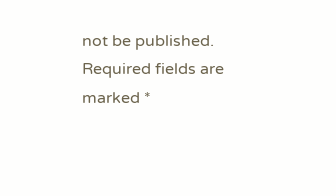not be published. Required fields are marked *